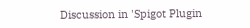Discussion in 'Spigot Plugin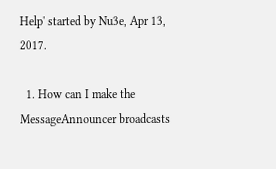Help' started by Nu3e, Apr 13, 2017.

  1. How can I make the MessageAnnouncer broadcasts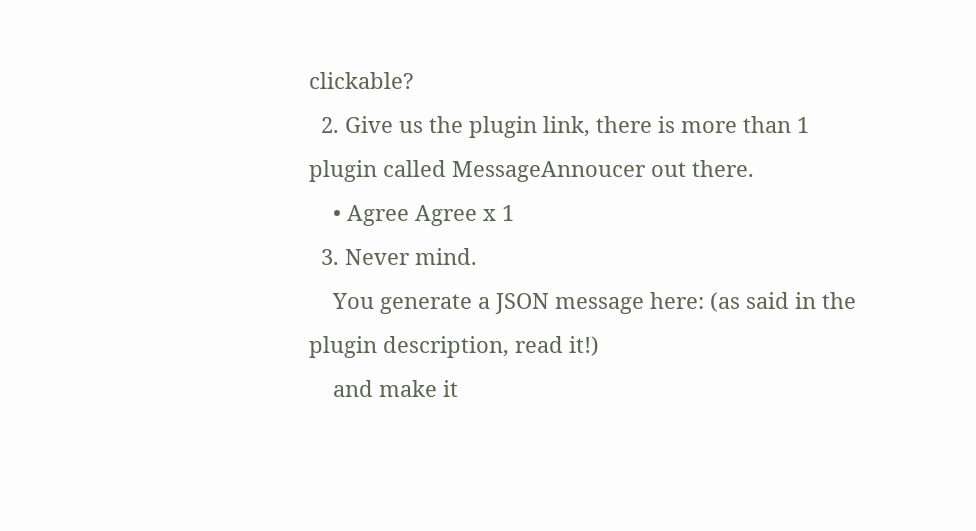clickable?
  2. Give us the plugin link, there is more than 1 plugin called MessageAnnoucer out there.
    • Agree Agree x 1
  3. Never mind.
    You generate a JSON message here: (as said in the plugin description, read it!)
    and make it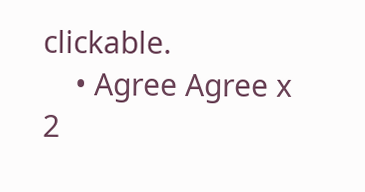clickable.
    • Agree Agree x 2